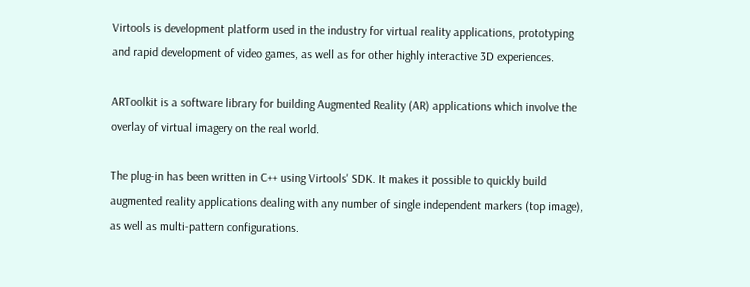Virtools is development platform used in the industry for virtual reality applications, prototyping and rapid development of video games, as well as for other highly interactive 3D experiences.

ARToolkit is a software library for building Augmented Reality (AR) applications which involve the overlay of virtual imagery on the real world.

The plug-in has been written in C++ using Virtools' SDK. It makes it possible to quickly build augmented reality applications dealing with any number of single independent markers (top image), as well as multi-pattern configurations.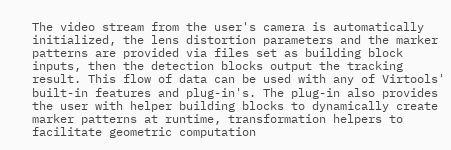The video stream from the user's camera is automatically initialized, the lens distortion parameters and the marker patterns are provided via files set as building block inputs, then the detection blocks output the tracking result. This flow of data can be used with any of Virtools' built-in features and plug-in's. The plug-in also provides the user with helper building blocks to dynamically create marker patterns at runtime, transformation helpers to facilitate geometric computation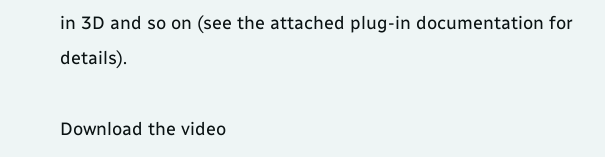in 3D and so on (see the attached plug-in documentation for details).

Download the video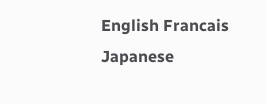English Francais Japanese